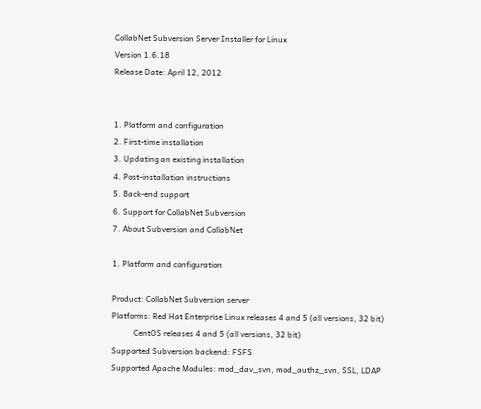CollabNet Subversion Server Installer for Linux
Version 1.6.18
Release Date: April 12, 2012


1. Platform and configuration
2. First-time installation
3. Updating an existing installation
4. Post-installation instructions
5. Back-end support
6. Support for CollabNet Subversion
7. About Subversion and CollabNet

1. Platform and configuration

Product: CollabNet Subversion server
Platforms: Red Hat Enterprise Linux releases 4 and 5 (all versions, 32 bit)
           CentOS releases 4 and 5 (all versions, 32 bit)
Supported Subversion backend: FSFS
Supported Apache Modules: mod_dav_svn, mod_authz_svn, SSL, LDAP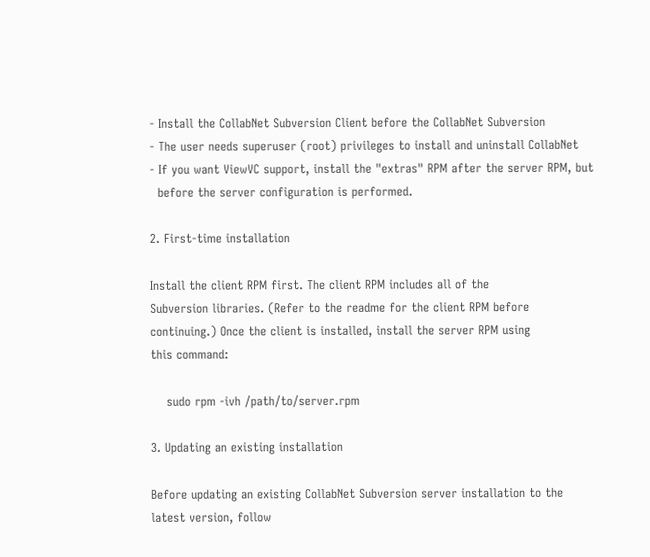- Install the CollabNet Subversion Client before the CollabNet Subversion
- The user needs superuser (root) privileges to install and uninstall CollabNet
- If you want ViewVC support, install the "extras" RPM after the server RPM, but
  before the server configuration is performed.

2. First-time installation

Install the client RPM first. The client RPM includes all of the
Subversion libraries. (Refer to the readme for the client RPM before
continuing.) Once the client is installed, install the server RPM using
this command:

    sudo rpm -ivh /path/to/server.rpm

3. Updating an existing installation

Before updating an existing CollabNet Subversion server installation to the
latest version, follow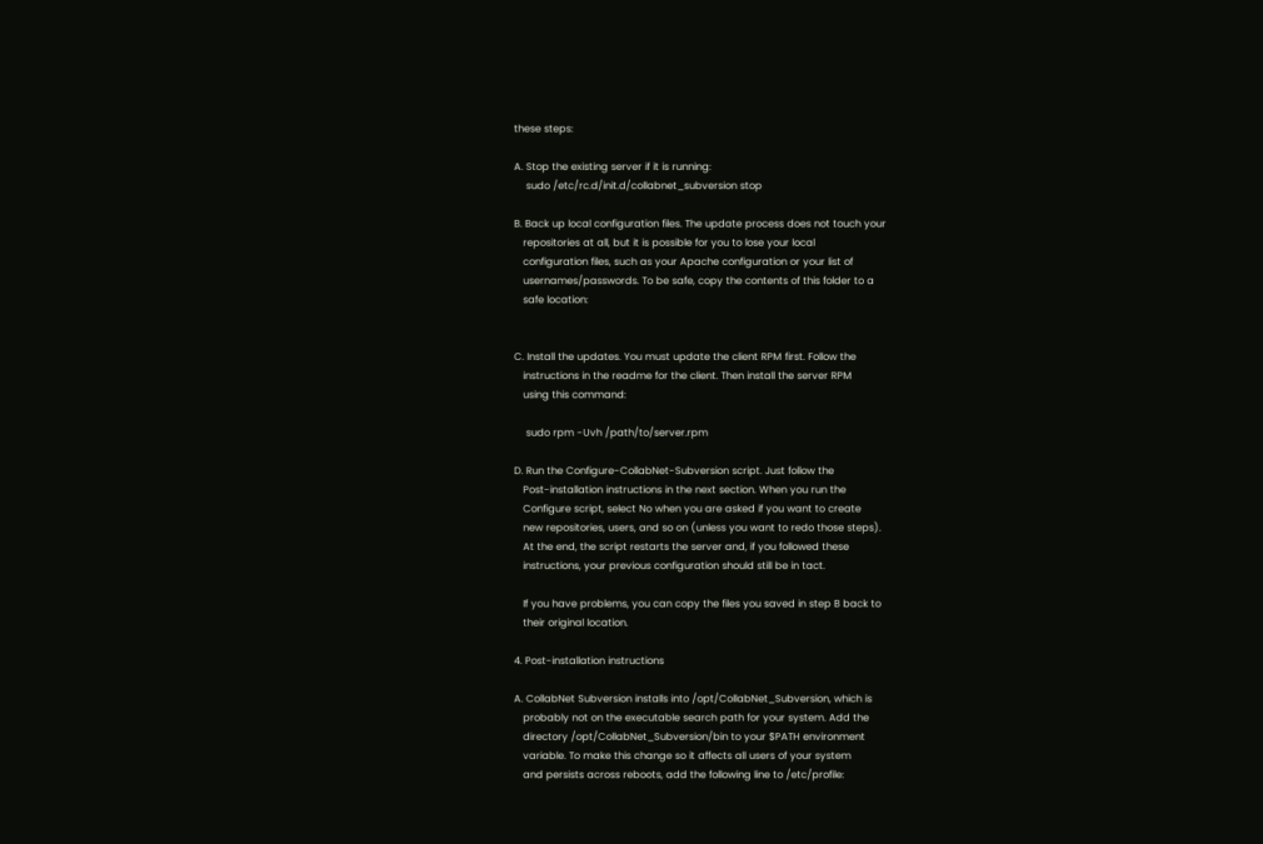these steps:

A. Stop the existing server if it is running:
    sudo /etc/rc.d/init.d/collabnet_subversion stop

B. Back up local configuration files. The update process does not touch your
   repositories at all, but it is possible for you to lose your local
   configuration files, such as your Apache configuration or your list of
   usernames/passwords. To be safe, copy the contents of this folder to a
   safe location:


C. Install the updates. You must update the client RPM first. Follow the
   instructions in the readme for the client. Then install the server RPM
   using this command:

    sudo rpm -Uvh /path/to/server.rpm

D. Run the Configure-CollabNet-Subversion script. Just follow the
   Post-installation instructions in the next section. When you run the
   Configure script, select No when you are asked if you want to create
   new repositories, users, and so on (unless you want to redo those steps).
   At the end, the script restarts the server and, if you followed these
   instructions, your previous configuration should still be in tact.

   If you have problems, you can copy the files you saved in step B back to
   their original location.

4. Post-installation instructions

A. CollabNet Subversion installs into /opt/CollabNet_Subversion, which is
   probably not on the executable search path for your system. Add the
   directory /opt/CollabNet_Subversion/bin to your $PATH environment
   variable. To make this change so it affects all users of your system
   and persists across reboots, add the following line to /etc/profile: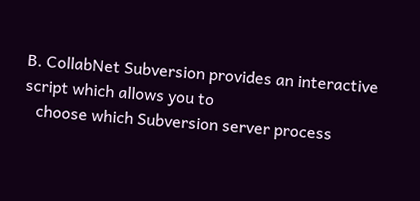B. CollabNet Subversion provides an interactive script which allows you to
   choose which Subversion server process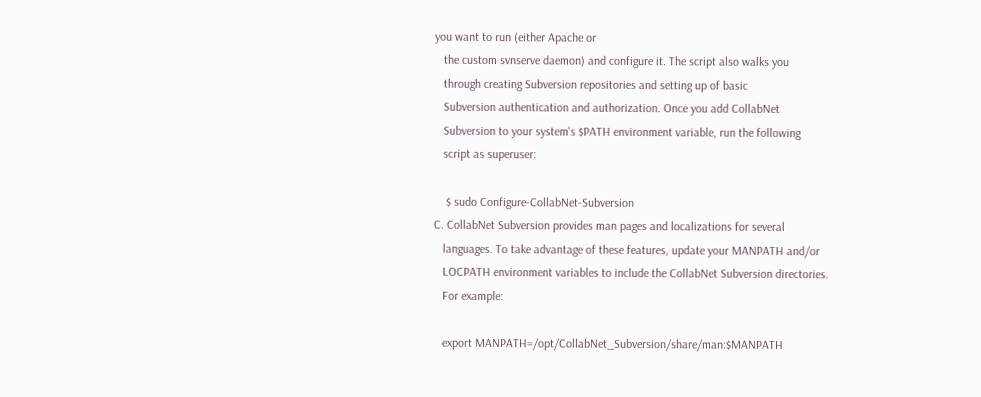you want to run (either Apache or
   the custom svnserve daemon) and configure it. The script also walks you
   through creating Subversion repositories and setting up of basic
   Subversion authentication and authorization. Once you add CollabNet
   Subversion to your system's $PATH environment variable, run the following
   script as superuser:

    $ sudo Configure-CollabNet-Subversion
C. CollabNet Subversion provides man pages and localizations for several
   languages. To take advantage of these features, update your MANPATH and/or
   LOCPATH environment variables to include the CollabNet Subversion directories.
   For example:

   export MANPATH=/opt/CollabNet_Subversion/share/man:$MANPATH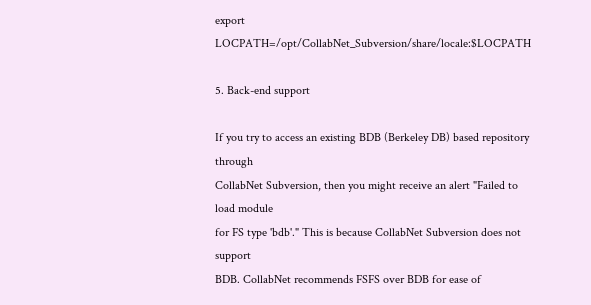export LOCPATH=/opt/CollabNet_Subversion/share/locale:$LOCPATH

5. Back-end support

If you try to access an existing BDB (Berkeley DB) based repository through
CollabNet Subversion, then you might receive an alert "Failed to load module
for FS type 'bdb'." This is because CollabNet Subversion does not support
BDB. CollabNet recommends FSFS over BDB for ease of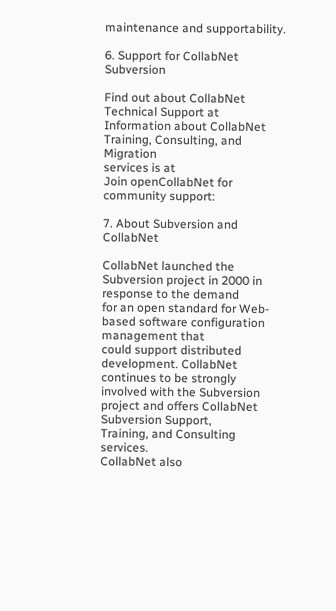maintenance and supportability.

6. Support for CollabNet Subversion

Find out about CollabNet Technical Support at
Information about CollabNet Training, Consulting, and Migration
services is at
Join openCollabNet for community support:

7. About Subversion and CollabNet

CollabNet launched the Subversion project in 2000 in response to the demand
for an open standard for Web-based software configuration management that
could support distributed development. CollabNet continues to be strongly
involved with the Subversion project and offers CollabNet Subversion Support,
Training, and Consulting services.
CollabNet also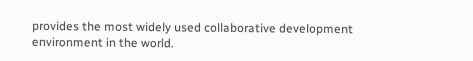provides the most widely used collaborative development
environment in the world.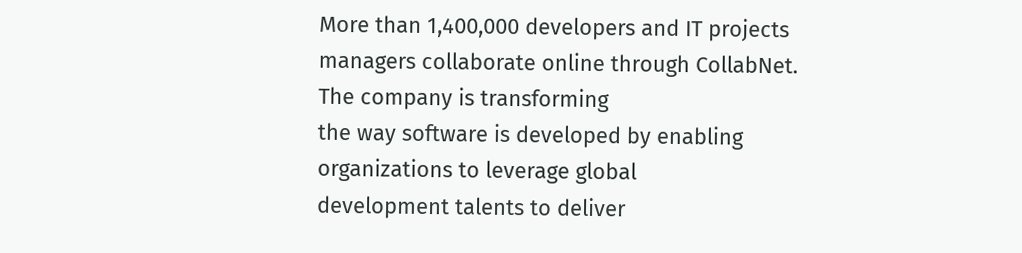More than 1,400,000 developers and IT projects
managers collaborate online through CollabNet. The company is transforming
the way software is developed by enabling organizations to leverage global
development talents to deliver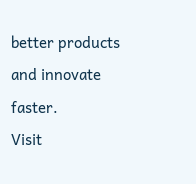better products and innovate faster.
Visit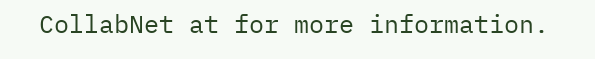CollabNet at for more information.